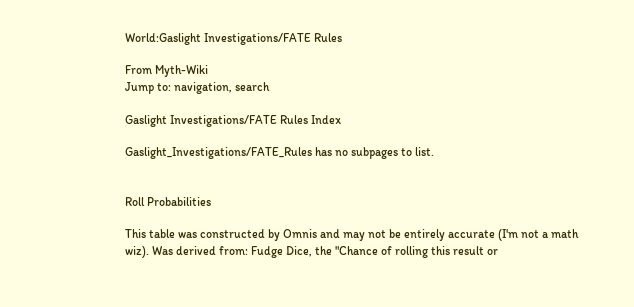World:Gaslight Investigations/FATE Rules

From Myth-Wiki
Jump to: navigation, search

Gaslight Investigations/FATE Rules Index

Gaslight_Investigations/FATE_Rules has no subpages to list.


Roll Probabilities

This table was constructed by Omnis and may not be entirely accurate (I'm not a math wiz). Was derived from: Fudge Dice, the "Chance of rolling this result or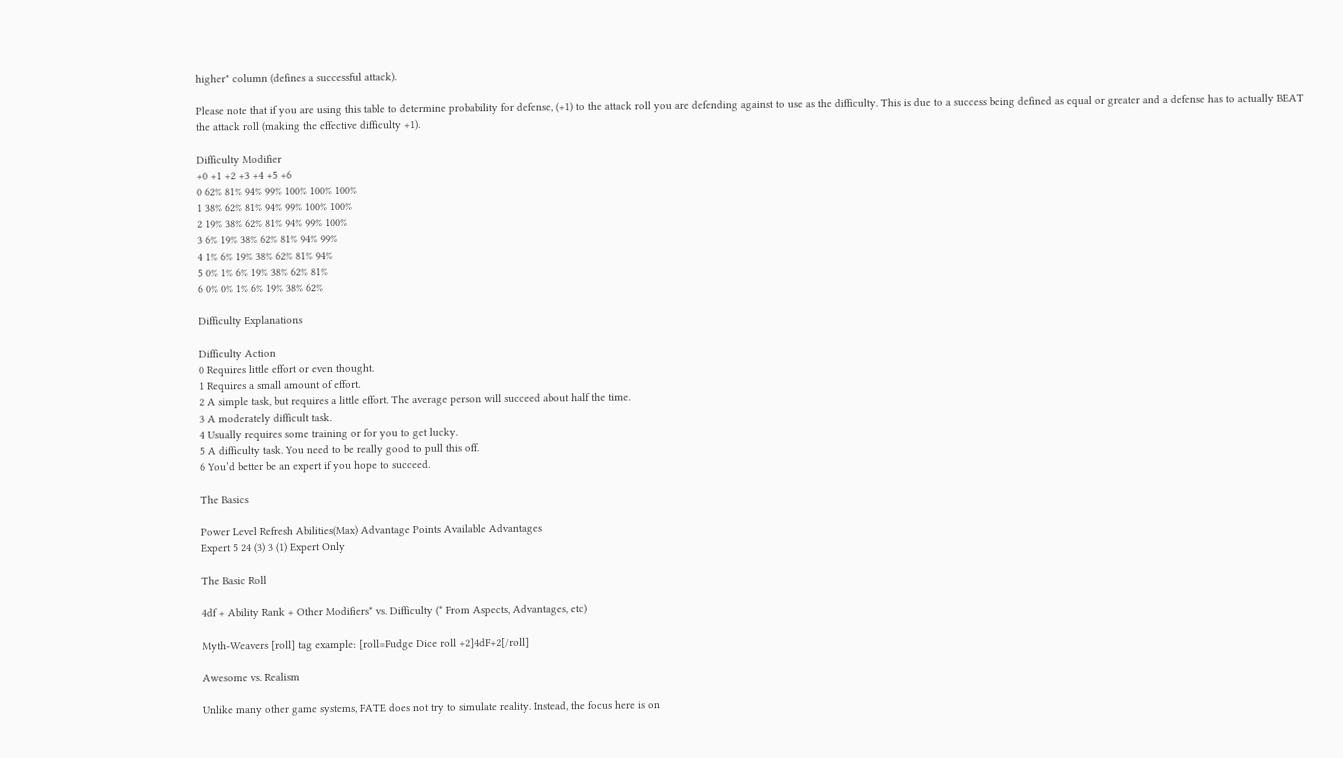higher" column (defines a successful attack).

Please note that if you are using this table to determine probability for defense, (+1) to the attack roll you are defending against to use as the difficulty. This is due to a success being defined as equal or greater and a defense has to actually BEAT the attack roll (making the effective difficulty +1).

Difficulty Modifier
+0 +1 +2 +3 +4 +5 +6
0 62% 81% 94% 99% 100% 100% 100%
1 38% 62% 81% 94% 99% 100% 100%
2 19% 38% 62% 81% 94% 99% 100%
3 6% 19% 38% 62% 81% 94% 99%
4 1% 6% 19% 38% 62% 81% 94%
5 0% 1% 6% 19% 38% 62% 81%
6 0% 0% 1% 6% 19% 38% 62%

Difficulty Explanations

Difficulty Action
0 Requires little effort or even thought.
1 Requires a small amount of effort.
2 A simple task, but requires a little effort. The average person will succeed about half the time.
3 A moderately difficult task.
4 Usually requires some training or for you to get lucky.
5 A difficulty task. You need to be really good to pull this off.
6 You’d better be an expert if you hope to succeed.

The Basics

Power Level Refresh Abilities(Max) Advantage Points Available Advantages
Expert 5 24 (3) 3 (1) Expert Only

The Basic Roll

4df + Ability Rank + Other Modifiers* vs. Difficulty (* From Aspects, Advantages, etc)

Myth-Weavers [roll] tag example: [roll=Fudge Dice roll +2]4dF+2[/roll]

Awesome vs. Realism

Unlike many other game systems, FATE does not try to simulate reality. Instead, the focus here is on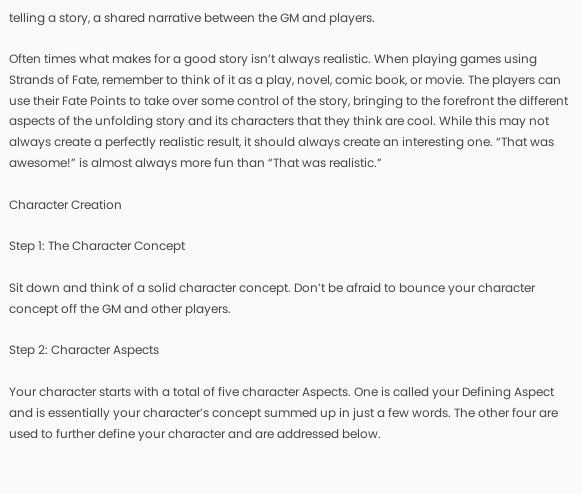telling a story, a shared narrative between the GM and players.

Often times what makes for a good story isn’t always realistic. When playing games using Strands of Fate, remember to think of it as a play, novel, comic book, or movie. The players can use their Fate Points to take over some control of the story, bringing to the forefront the different aspects of the unfolding story and its characters that they think are cool. While this may not always create a perfectly realistic result, it should always create an interesting one. “That was awesome!” is almost always more fun than “That was realistic.”

Character Creation

Step 1: The Character Concept

Sit down and think of a solid character concept. Don’t be afraid to bounce your character concept off the GM and other players.

Step 2: Character Aspects

Your character starts with a total of five character Aspects. One is called your Defining Aspect and is essentially your character’s concept summed up in just a few words. The other four are used to further define your character and are addressed below.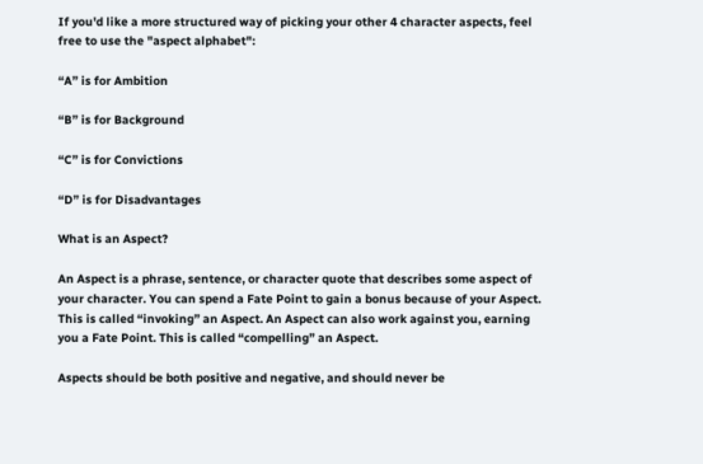If you'd like a more structured way of picking your other 4 character aspects, feel free to use the "aspect alphabet":

“A” is for Ambition

“B” is for Background

“C” is for Convictions

“D” is for Disadvantages

What is an Aspect?

An Aspect is a phrase, sentence, or character quote that describes some aspect of your character. You can spend a Fate Point to gain a bonus because of your Aspect. This is called “invoking” an Aspect. An Aspect can also work against you, earning you a Fate Point. This is called “compelling” an Aspect.

Aspects should be both positive and negative, and should never be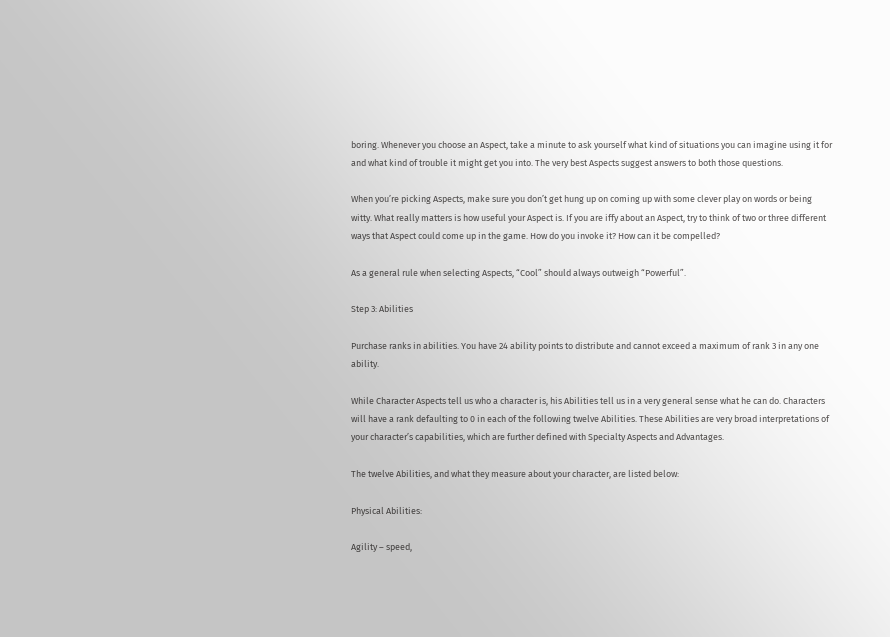boring. Whenever you choose an Aspect, take a minute to ask yourself what kind of situations you can imagine using it for and what kind of trouble it might get you into. The very best Aspects suggest answers to both those questions.

When you’re picking Aspects, make sure you don’t get hung up on coming up with some clever play on words or being witty. What really matters is how useful your Aspect is. If you are iffy about an Aspect, try to think of two or three different ways that Aspect could come up in the game. How do you invoke it? How can it be compelled?

As a general rule when selecting Aspects, “Cool” should always outweigh “Powerful”.

Step 3: Abilities

Purchase ranks in abilities. You have 24 ability points to distribute and cannot exceed a maximum of rank 3 in any one ability.

While Character Aspects tell us who a character is, his Abilities tell us in a very general sense what he can do. Characters will have a rank defaulting to 0 in each of the following twelve Abilities. These Abilities are very broad interpretations of your character’s capabilities, which are further defined with Specialty Aspects and Advantages.

The twelve Abilities, and what they measure about your character, are listed below:

Physical Abilities:

Agility – speed,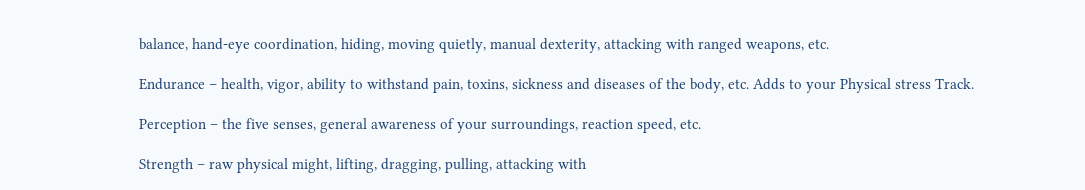balance, hand‐eye coordination, hiding, moving quietly, manual dexterity, attacking with ranged weapons, etc.

Endurance – health, vigor, ability to withstand pain, toxins, sickness and diseases of the body, etc. Adds to your Physical stress Track.

Perception – the five senses, general awareness of your surroundings, reaction speed, etc.

Strength – raw physical might, lifting, dragging, pulling, attacking with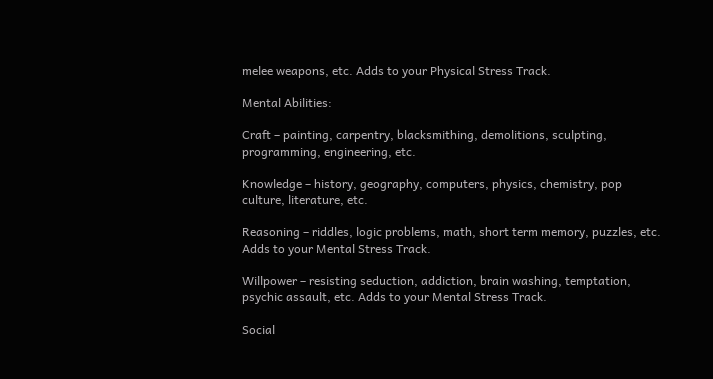melee weapons, etc. Adds to your Physical Stress Track.

Mental Abilities:

Craft – painting, carpentry, blacksmithing, demolitions, sculpting, programming, engineering, etc.

Knowledge – history, geography, computers, physics, chemistry, pop culture, literature, etc.

Reasoning – riddles, logic problems, math, short term memory, puzzles, etc. Adds to your Mental Stress Track.

Willpower – resisting seduction, addiction, brain washing, temptation, psychic assault, etc. Adds to your Mental Stress Track.

Social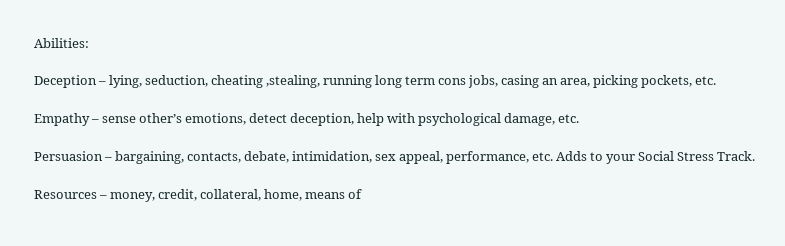Abilities:

Deception – lying, seduction, cheating ,stealing, running long term cons jobs, casing an area, picking pockets, etc.

Empathy – sense other’s emotions, detect deception, help with psychological damage, etc.

Persuasion – bargaining, contacts, debate, intimidation, sex appeal, performance, etc. Adds to your Social Stress Track.

Resources – money, credit, collateral, home, means of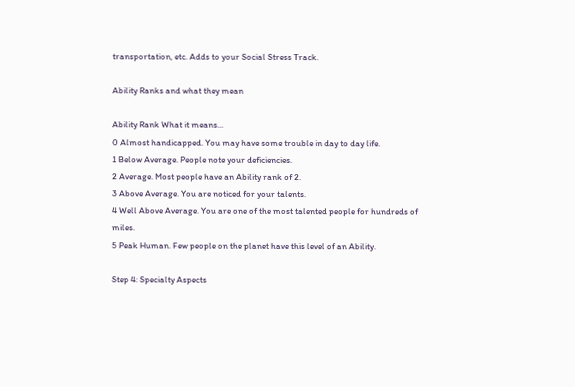transportation, etc. Adds to your Social Stress Track.

Ability Ranks and what they mean

Ability Rank What it means...
0 Almost handicapped. You may have some trouble in day to day life.
1 Below Average. People note your deficiencies.
2 Average. Most people have an Ability rank of 2.
3 Above Average. You are noticed for your talents.
4 Well Above Average. You are one of the most talented people for hundreds of miles.
5 Peak Human. Few people on the planet have this level of an Ability.

Step 4: Specialty Aspects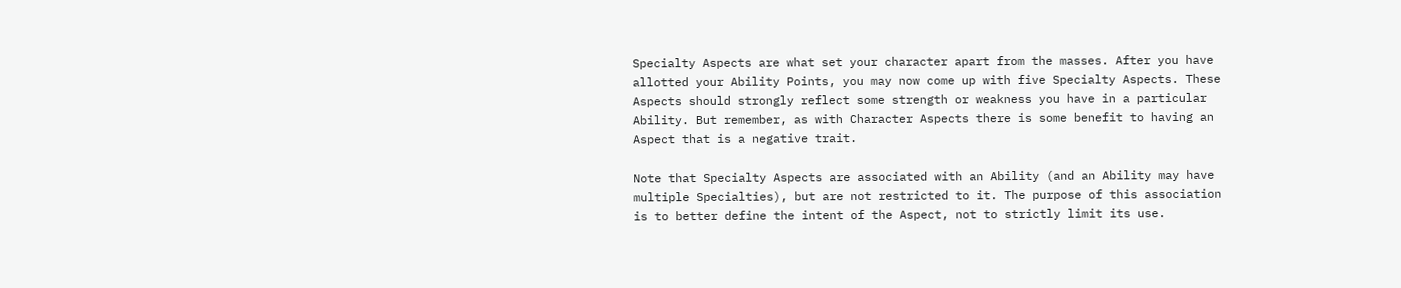Specialty Aspects are what set your character apart from the masses. After you have allotted your Ability Points, you may now come up with five Specialty Aspects. These Aspects should strongly reflect some strength or weakness you have in a particular Ability. But remember, as with Character Aspects there is some benefit to having an Aspect that is a negative trait.

Note that Specialty Aspects are associated with an Ability (and an Ability may have multiple Specialties), but are not restricted to it. The purpose of this association is to better define the intent of the Aspect, not to strictly limit its use.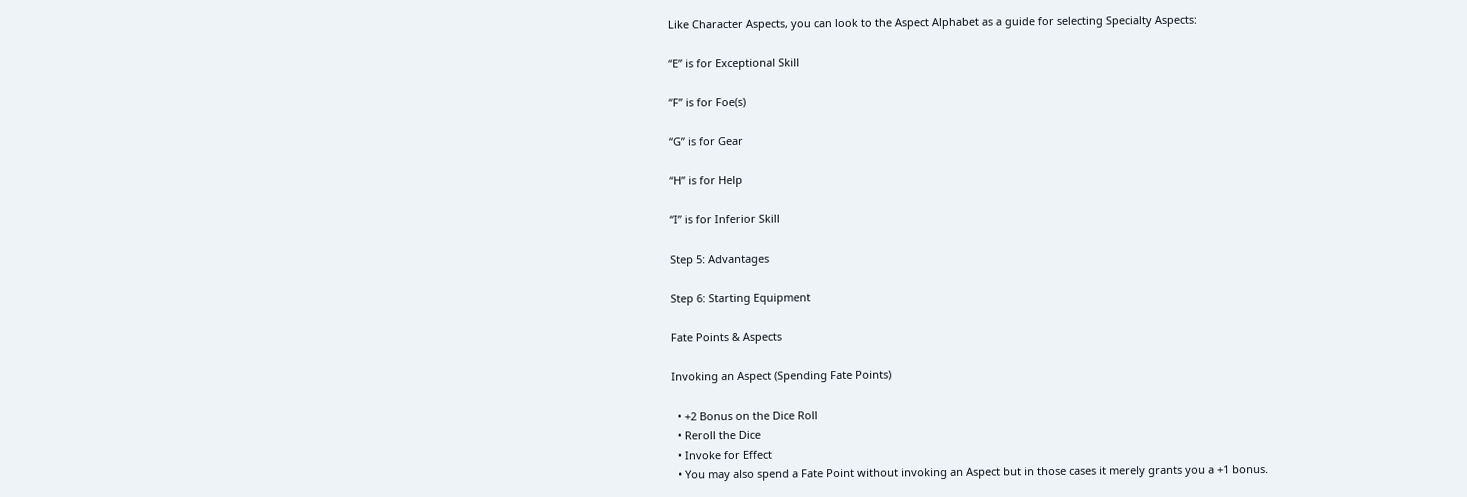Like Character Aspects, you can look to the Aspect Alphabet as a guide for selecting Specialty Aspects:

“E” is for Exceptional Skill

“F” is for Foe(s)

“G” is for Gear

“H” is for Help

“I” is for Inferior Skill

Step 5: Advantages

Step 6: Starting Equipment

Fate Points & Aspects

Invoking an Aspect (Spending Fate Points)

  • +2 Bonus on the Dice Roll
  • Reroll the Dice
  • Invoke for Effect
  • You may also spend a Fate Point without invoking an Aspect but in those cases it merely grants you a +1 bonus.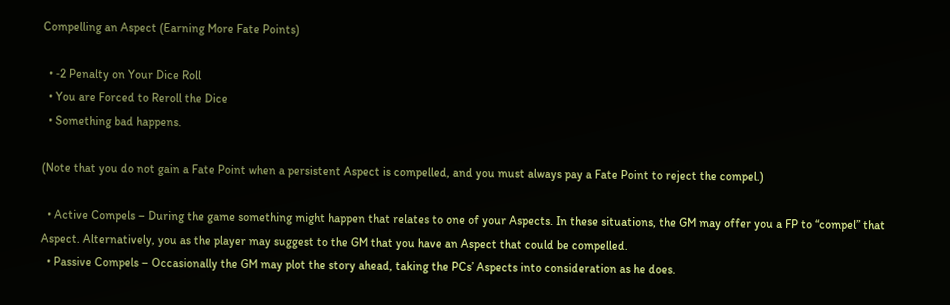Compelling an Aspect (Earning More Fate Points)

  • ‐2 Penalty on Your Dice Roll
  • You are Forced to Reroll the Dice
  • Something bad happens.

(Note that you do not gain a Fate Point when a persistent Aspect is compelled, and you must always pay a Fate Point to reject the compel.)

  • Active Compels – During the game something might happen that relates to one of your Aspects. In these situations, the GM may offer you a FP to “compel” that Aspect. Alternatively, you as the player may suggest to the GM that you have an Aspect that could be compelled.
  • Passive Compels – Occasionally the GM may plot the story ahead, taking the PCs’ Aspects into consideration as he does.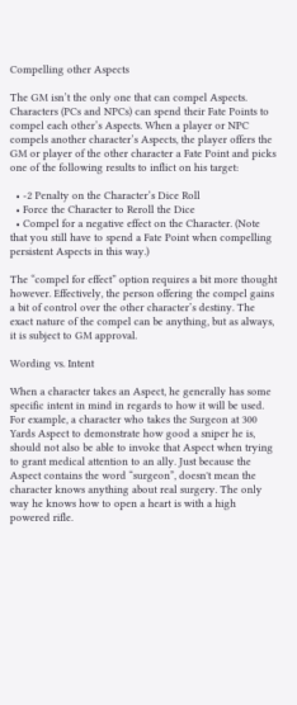Compelling other Aspects

The GM isn’t the only one that can compel Aspects. Characters (PCs and NPCs) can spend their Fate Points to compel each other’s Aspects. When a player or NPC compels another character’s Aspects, the player offers the GM or player of the other character a Fate Point and picks one of the following results to inflict on his target:

  • ‐2 Penalty on the Character’s Dice Roll
  • Force the Character to Reroll the Dice
  • Compel for a negative effect on the Character. (Note that you still have to spend a Fate Point when compelling persistent Aspects in this way.)

The “compel for effect” option requires a bit more thought however. Effectively, the person offering the compel gains a bit of control over the other character’s destiny. The exact nature of the compel can be anything, but as always, it is subject to GM approval.

Wording vs. Intent

When a character takes an Aspect, he generally has some specific intent in mind in regards to how it will be used. For example, a character who takes the Surgeon at 300 Yards Aspect to demonstrate how good a sniper he is, should not also be able to invoke that Aspect when trying to grant medical attention to an ally. Just because the Aspect contains the word “surgeon”, doesn't mean the character knows anything about real surgery. The only way he knows how to open a heart is with a high powered rifle.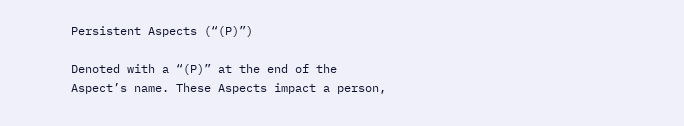Persistent Aspects (“(P)”)

Denoted with a “(P)” at the end of the Aspect’s name. These Aspects impact a person,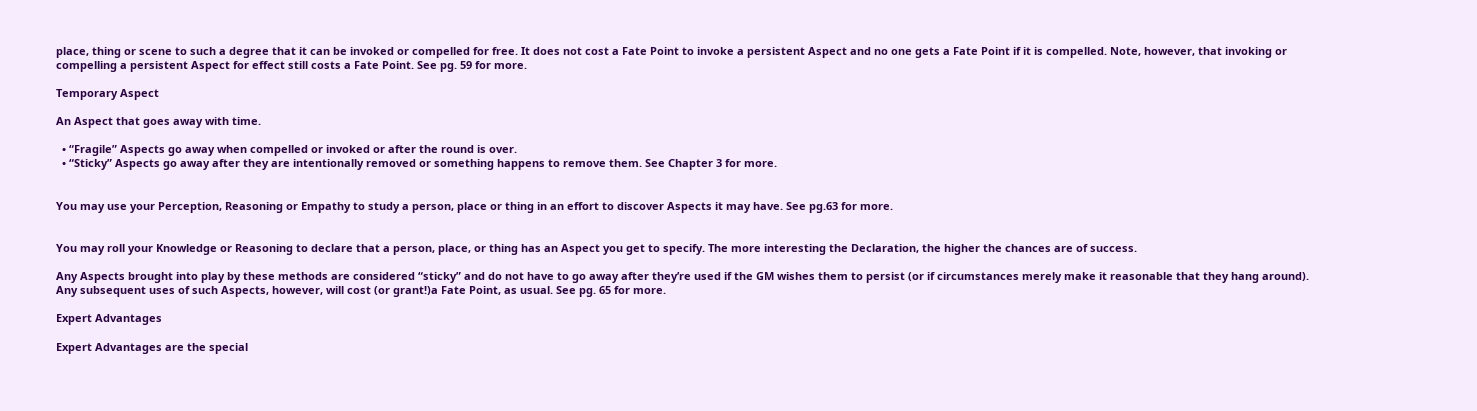place, thing or scene to such a degree that it can be invoked or compelled for free. It does not cost a Fate Point to invoke a persistent Aspect and no one gets a Fate Point if it is compelled. Note, however, that invoking or compelling a persistent Aspect for effect still costs a Fate Point. See pg. 59 for more.

Temporary Aspect

An Aspect that goes away with time.

  • “Fragile” Aspects go away when compelled or invoked or after the round is over.
  • “Sticky” Aspects go away after they are intentionally removed or something happens to remove them. See Chapter 3 for more.


You may use your Perception, Reasoning or Empathy to study a person, place or thing in an effort to discover Aspects it may have. See pg.63 for more.


You may roll your Knowledge or Reasoning to declare that a person, place, or thing has an Aspect you get to specify. The more interesting the Declaration, the higher the chances are of success.

Any Aspects brought into play by these methods are considered “sticky” and do not have to go away after they’re used if the GM wishes them to persist (or if circumstances merely make it reasonable that they hang around). Any subsequent uses of such Aspects, however, will cost (or grant!)a Fate Point, as usual. See pg. 65 for more.

Expert Advantages

Expert Advantages are the special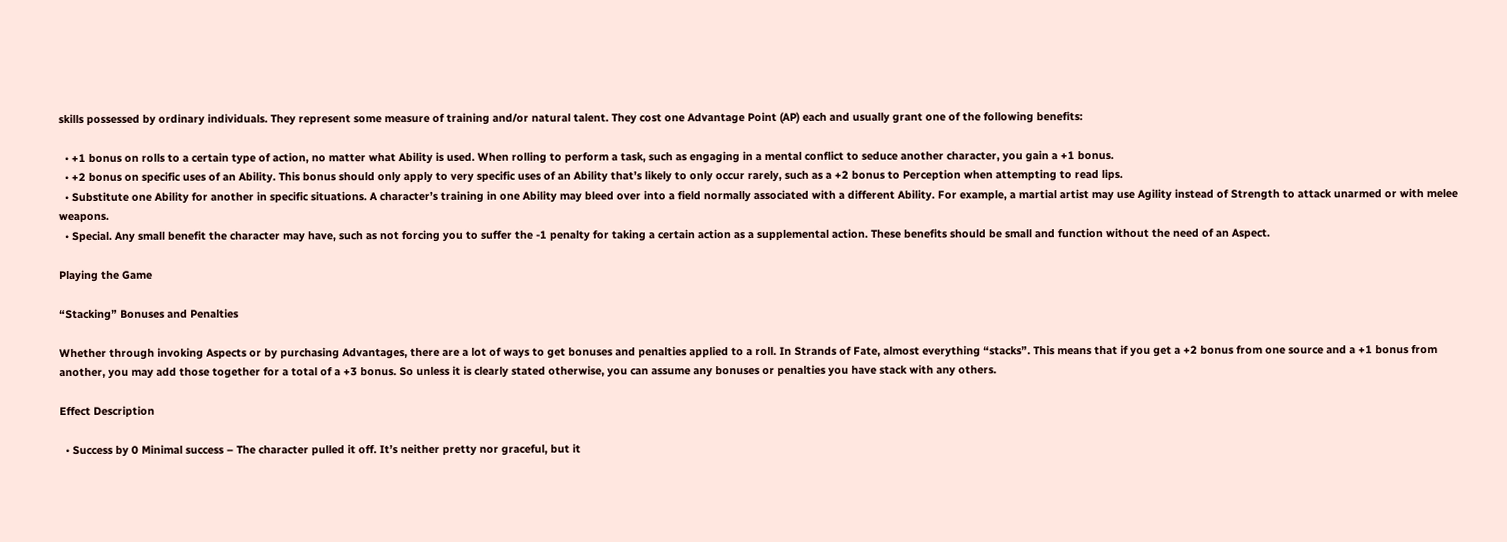skills possessed by ordinary individuals. They represent some measure of training and/or natural talent. They cost one Advantage Point (AP) each and usually grant one of the following benefits:

  • +1 bonus on rolls to a certain type of action, no matter what Ability is used. When rolling to perform a task, such as engaging in a mental conflict to seduce another character, you gain a +1 bonus.
  • +2 bonus on specific uses of an Ability. This bonus should only apply to very specific uses of an Ability that’s likely to only occur rarely, such as a +2 bonus to Perception when attempting to read lips.
  • Substitute one Ability for another in specific situations. A character’s training in one Ability may bleed over into a field normally associated with a different Ability. For example, a martial artist may use Agility instead of Strength to attack unarmed or with melee weapons.
  • Special. Any small benefit the character may have, such as not forcing you to suffer the ‐1 penalty for taking a certain action as a supplemental action. These benefits should be small and function without the need of an Aspect.

Playing the Game

“Stacking” Bonuses and Penalties

Whether through invoking Aspects or by purchasing Advantages, there are a lot of ways to get bonuses and penalties applied to a roll. In Strands of Fate, almost everything “stacks”. This means that if you get a +2 bonus from one source and a +1 bonus from another, you may add those together for a total of a +3 bonus. So unless it is clearly stated otherwise, you can assume any bonuses or penalties you have stack with any others.

Effect Description

  • Success by 0 Minimal success – The character pulled it off. It’s neither pretty nor graceful, but it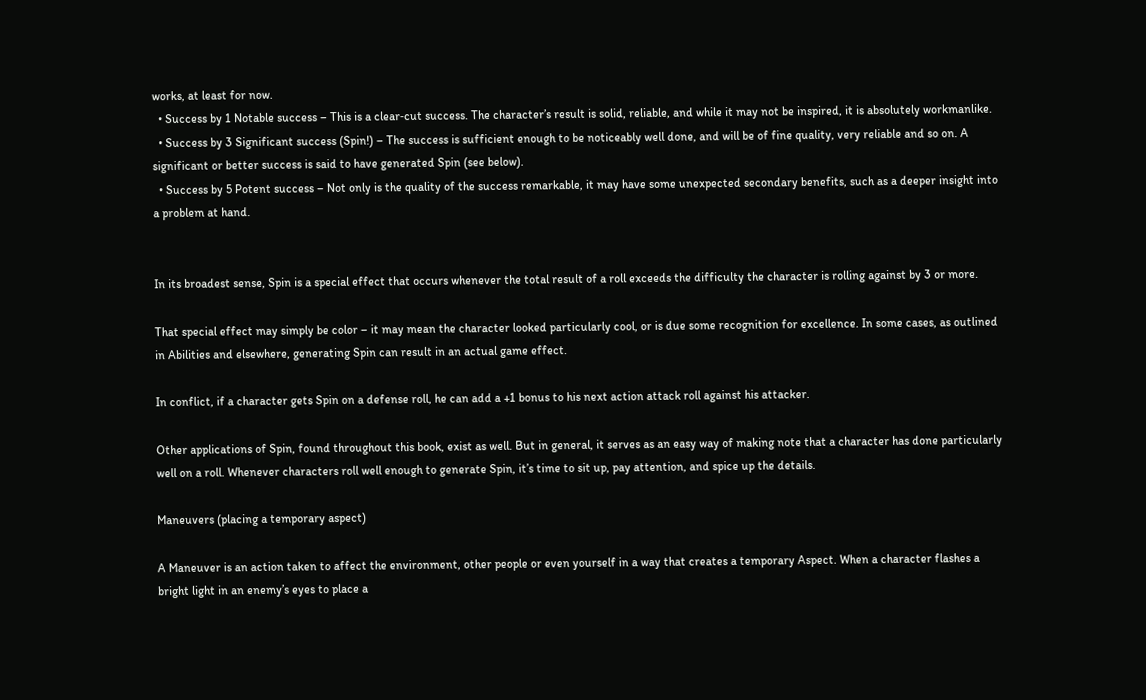works, at least for now.
  • Success by 1 Notable success – This is a clear‐cut success. The character’s result is solid, reliable, and while it may not be inspired, it is absolutely workmanlike.
  • Success by 3 Significant success (Spin!) – The success is sufficient enough to be noticeably well done, and will be of fine quality, very reliable and so on. A significant or better success is said to have generated Spin (see below).
  • Success by 5 Potent success – Not only is the quality of the success remarkable, it may have some unexpected secondary benefits, such as a deeper insight into a problem at hand.


In its broadest sense, Spin is a special effect that occurs whenever the total result of a roll exceeds the difficulty the character is rolling against by 3 or more.

That special effect may simply be color – it may mean the character looked particularly cool, or is due some recognition for excellence. In some cases, as outlined in Abilities and elsewhere, generating Spin can result in an actual game effect.

In conflict, if a character gets Spin on a defense roll, he can add a +1 bonus to his next action attack roll against his attacker.

Other applications of Spin, found throughout this book, exist as well. But in general, it serves as an easy way of making note that a character has done particularly well on a roll. Whenever characters roll well enough to generate Spin, it’s time to sit up, pay attention, and spice up the details.

Maneuvers (placing a temporary aspect)

A Maneuver is an action taken to affect the environment, other people or even yourself in a way that creates a temporary Aspect. When a character flashes a bright light in an enemy’s eyes to place a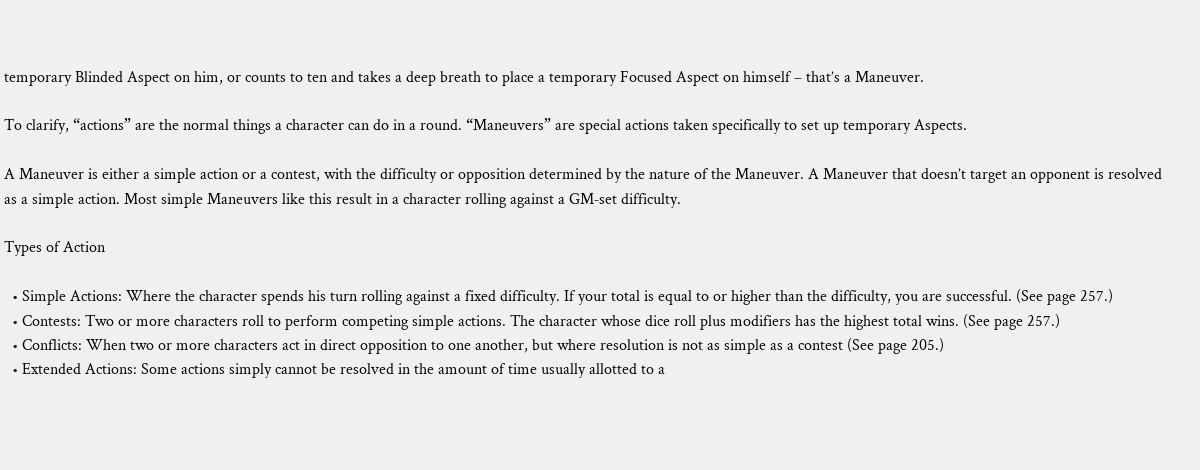temporary Blinded Aspect on him, or counts to ten and takes a deep breath to place a temporary Focused Aspect on himself – that’s a Maneuver.

To clarify, “actions” are the normal things a character can do in a round. “Maneuvers” are special actions taken specifically to set up temporary Aspects.

A Maneuver is either a simple action or a contest, with the difficulty or opposition determined by the nature of the Maneuver. A Maneuver that doesn’t target an opponent is resolved as a simple action. Most simple Maneuvers like this result in a character rolling against a GM‐set difficulty.

Types of Action

  • Simple Actions: Where the character spends his turn rolling against a fixed difficulty. If your total is equal to or higher than the difficulty, you are successful. (See page 257.)
  • Contests: Two or more characters roll to perform competing simple actions. The character whose dice roll plus modifiers has the highest total wins. (See page 257.)
  • Conflicts: When two or more characters act in direct opposition to one another, but where resolution is not as simple as a contest (See page 205.)
  • Extended Actions: Some actions simply cannot be resolved in the amount of time usually allotted to a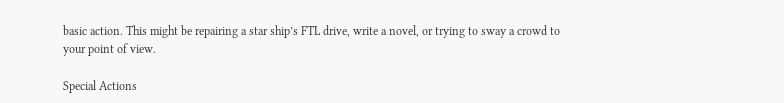basic action. This might be repairing a star ship’s FTL drive, write a novel, or trying to sway a crowd to your point of view.

Special Actions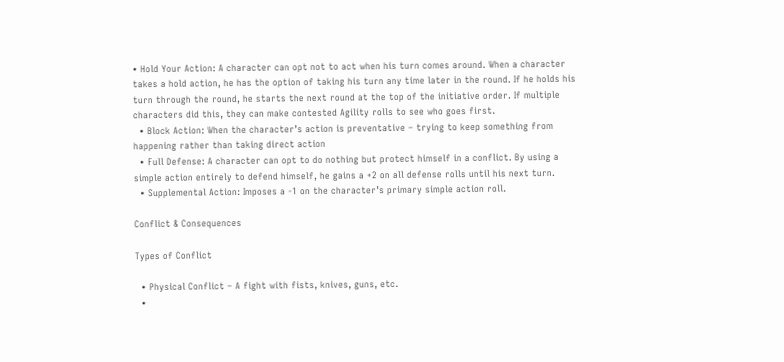• Hold Your Action: A character can opt not to act when his turn comes around. When a character takes a hold action, he has the option of taking his turn any time later in the round. If he holds his turn through the round, he starts the next round at the top of the initiative order. If multiple characters did this, they can make contested Agility rolls to see who goes first.
  • Block Action: When the character’s action is preventative – trying to keep something from happening rather than taking direct action
  • Full Defense: A character can opt to do nothing but protect himself in a conflict. By using a simple action entirely to defend himself, he gains a +2 on all defense rolls until his next turn.
  • Supplemental Action: Imposes a -1 on the character’s primary simple action roll.

Conflict & Consequences

Types of Conflict

  • Physical Conflict – A fight with fists, knives, guns, etc.
  •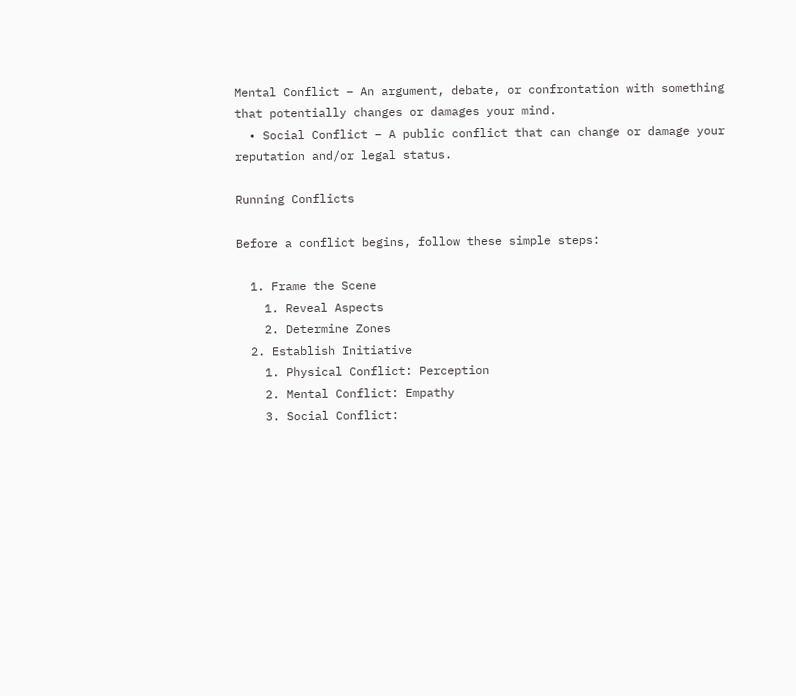Mental Conflict – An argument, debate, or confrontation with something that potentially changes or damages your mind.
  • Social Conflict – A public conflict that can change or damage your reputation and/or legal status.

Running Conflicts

Before a conflict begins, follow these simple steps:

  1. Frame the Scene
    1. Reveal Aspects
    2. Determine Zones
  2. Establish Initiative
    1. Physical Conflict: Perception
    2. Mental Conflict: Empathy
    3. Social Conflict: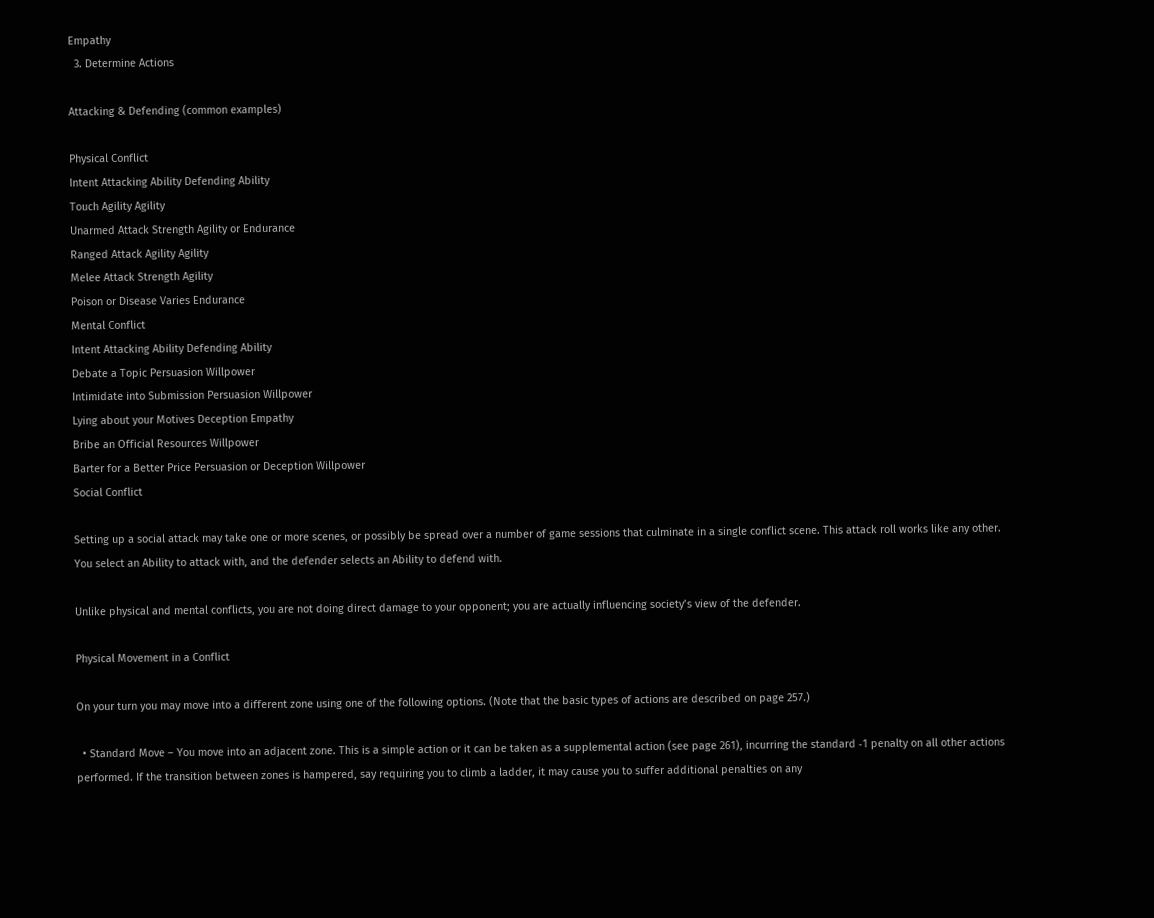Empathy
  3. Determine Actions

Attacking & Defending (common examples)

Physical Conflict
Intent Attacking Ability Defending Ability
Touch Agility Agility
Unarmed Attack Strength Agility or Endurance
Ranged Attack Agility Agility
Melee Attack Strength Agility
Poison or Disease Varies Endurance
Mental Conflict
Intent Attacking Ability Defending Ability
Debate a Topic Persuasion Willpower
Intimidate into Submission Persuasion Willpower
Lying about your Motives Deception Empathy
Bribe an Official Resources Willpower
Barter for a Better Price Persuasion or Deception Willpower
Social Conflict

Setting up a social attack may take one or more scenes, or possibly be spread over a number of game sessions that culminate in a single conflict scene. This attack roll works like any other. You select an Ability to attack with, and the defender selects an Ability to defend with.

Unlike physical and mental conflicts, you are not doing direct damage to your opponent; you are actually influencing society’s view of the defender.

Physical Movement in a Conflict

On your turn you may move into a different zone using one of the following options. (Note that the basic types of actions are described on page 257.)

  • Standard Move – You move into an adjacent zone. This is a simple action or it can be taken as a supplemental action (see page 261), incurring the standard ‐1 penalty on all other actions performed. If the transition between zones is hampered, say requiring you to climb a ladder, it may cause you to suffer additional penalties on any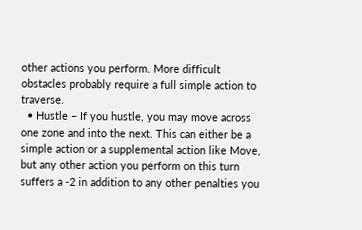other actions you perform. More difficult obstacles probably require a full simple action to traverse.
  • Hustle – If you hustle, you may move across one zone and into the next. This can either be a simple action or a supplemental action like Move, but any other action you perform on this turn suffers a ‐2 in addition to any other penalties you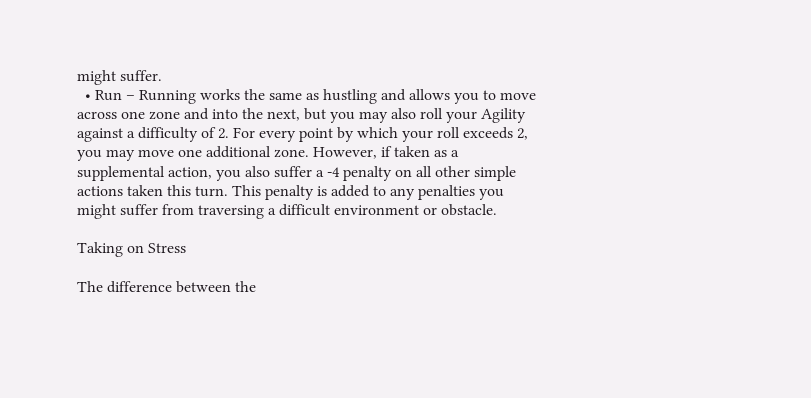might suffer.
  • Run – Running works the same as hustling and allows you to move across one zone and into the next, but you may also roll your Agility against a difficulty of 2. For every point by which your roll exceeds 2, you may move one additional zone. However, if taken as a supplemental action, you also suffer a ‐4 penalty on all other simple actions taken this turn. This penalty is added to any penalties you might suffer from traversing a difficult environment or obstacle.

Taking on Stress

The difference between the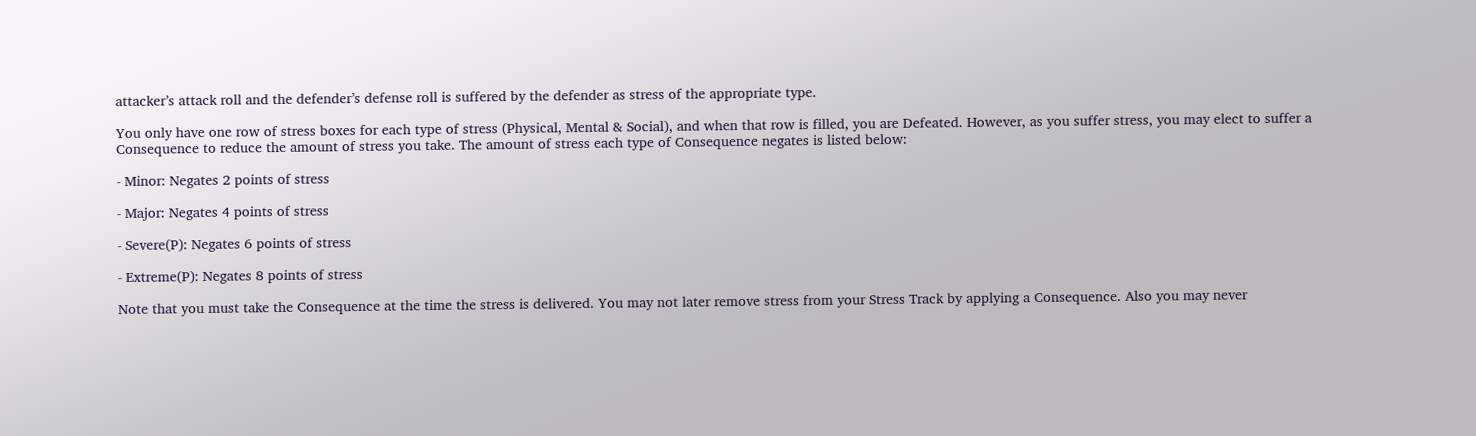attacker’s attack roll and the defender’s defense roll is suffered by the defender as stress of the appropriate type.

You only have one row of stress boxes for each type of stress (Physical, Mental & Social), and when that row is filled, you are Defeated. However, as you suffer stress, you may elect to suffer a Consequence to reduce the amount of stress you take. The amount of stress each type of Consequence negates is listed below:

- Minor: Negates 2 points of stress

- Major: Negates 4 points of stress

- Severe(P): Negates 6 points of stress

- Extreme(P): Negates 8 points of stress

Note that you must take the Consequence at the time the stress is delivered. You may not later remove stress from your Stress Track by applying a Consequence. Also you may never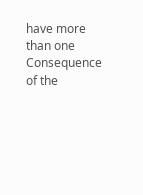have more than one Consequence of the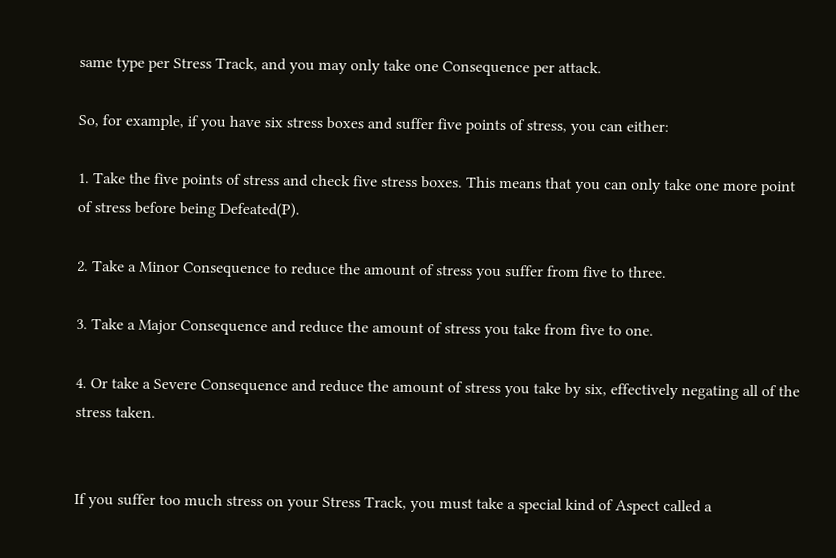same type per Stress Track, and you may only take one Consequence per attack.

So, for example, if you have six stress boxes and suffer five points of stress, you can either:

1. Take the five points of stress and check five stress boxes. This means that you can only take one more point of stress before being Defeated(P).

2. Take a Minor Consequence to reduce the amount of stress you suffer from five to three.

3. Take a Major Consequence and reduce the amount of stress you take from five to one.

4. Or take a Severe Consequence and reduce the amount of stress you take by six, effectively negating all of the stress taken.


If you suffer too much stress on your Stress Track, you must take a special kind of Aspect called a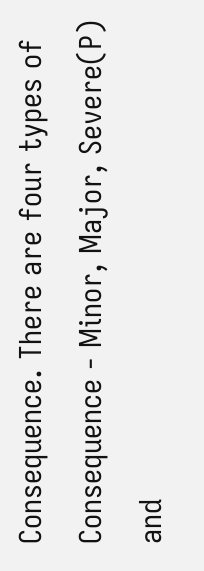Consequence. There are four types of Consequence ‐ Minor, Major, Severe(P) and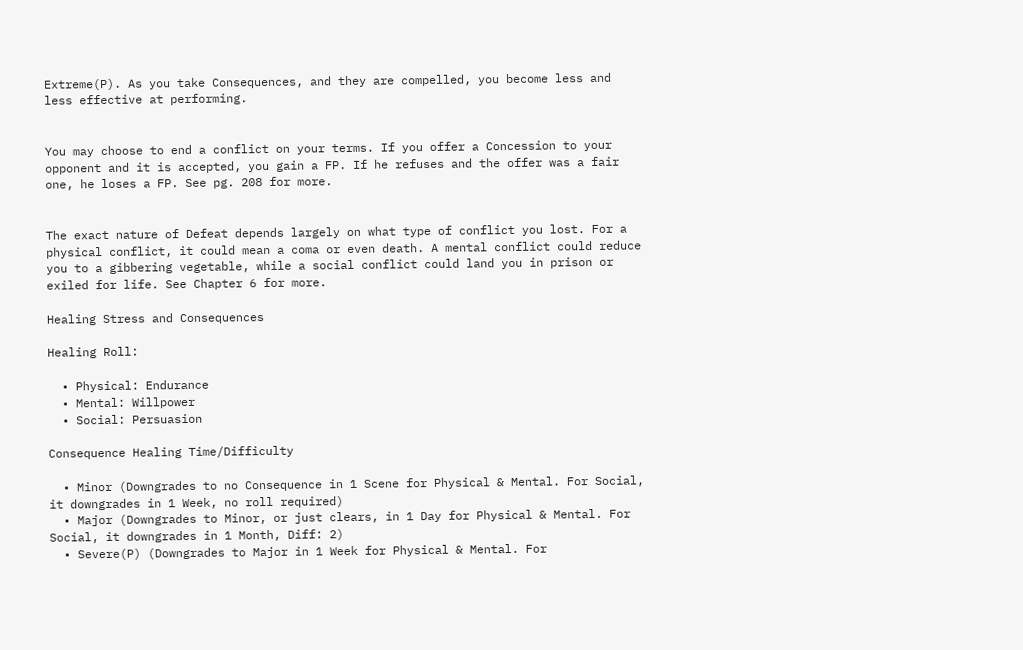Extreme(P). As you take Consequences, and they are compelled, you become less and less effective at performing.


You may choose to end a conflict on your terms. If you offer a Concession to your opponent and it is accepted, you gain a FP. If he refuses and the offer was a fair one, he loses a FP. See pg. 208 for more.


The exact nature of Defeat depends largely on what type of conflict you lost. For a physical conflict, it could mean a coma or even death. A mental conflict could reduce you to a gibbering vegetable, while a social conflict could land you in prison or exiled for life. See Chapter 6 for more.

Healing Stress and Consequences

Healing Roll:

  • Physical: Endurance
  • Mental: Willpower
  • Social: Persuasion

Consequence Healing Time/Difficulty

  • Minor (Downgrades to no Consequence in 1 Scene for Physical & Mental. For Social, it downgrades in 1 Week, no roll required)
  • Major (Downgrades to Minor, or just clears, in 1 Day for Physical & Mental. For Social, it downgrades in 1 Month, Diff: 2)
  • Severe(P) (Downgrades to Major in 1 Week for Physical & Mental. For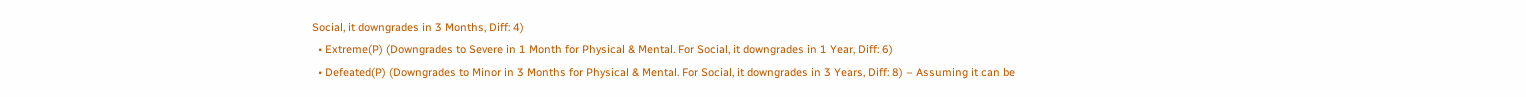Social, it downgrades in 3 Months, Diff: 4)
  • Extreme(P) (Downgrades to Severe in 1 Month for Physical & Mental. For Social, it downgrades in 1 Year, Diff: 6)
  • Defeated(P) (Downgrades to Minor in 3 Months for Physical & Mental. For Social, it downgrades in 3 Years, Diff: 8) – Assuming it can be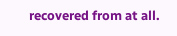recovered from at all.